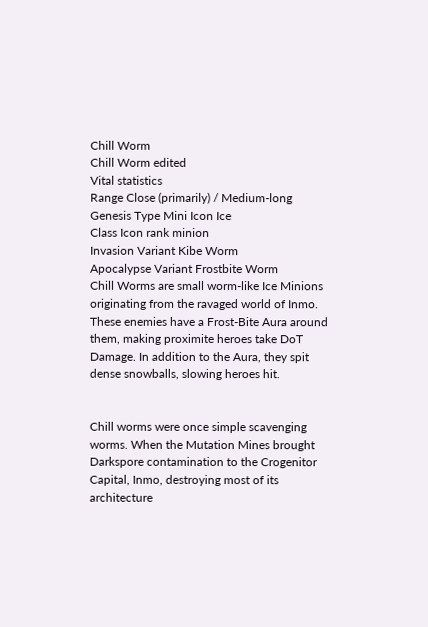Chill Worm
Chill Worm edited
Vital statistics
Range Close (primarily) / Medium-long
Genesis Type Mini Icon Ice
Class Icon rank minion
Invasion Variant Kibe Worm
Apocalypse Variant Frostbite Worm
Chill Worms are small worm-like Ice Minions originating from the ravaged world of Inmo. These enemies have a Frost-Bite Aura around them, making proximite heroes take DoT Damage. In addition to the Aura, they spit dense snowballs, slowing heroes hit.


Chill worms were once simple scavenging worms. When the Mutation Mines brought Darkspore contamination to the Crogenitor Capital, Inmo, destroying most of its architecture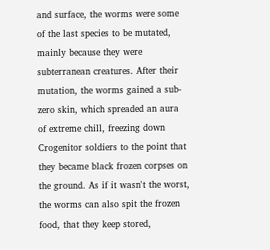and surface, the worms were some of the last species to be mutated, mainly because they were subterranean creatures. After their mutation, the worms gained a sub-zero skin, which spreaded an aura of extreme chill, freezing down Crogenitor soldiers to the point that they became black frozen corpses on the ground. As if it wasn't the worst, the worms can also spit the frozen food, that they keep stored,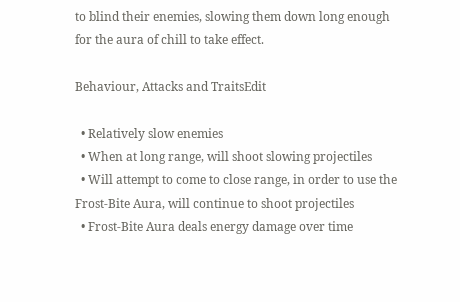to blind their enemies, slowing them down long enough for the aura of chill to take effect.

Behaviour, Attacks and TraitsEdit

  • Relatively slow enemies
  • When at long range, will shoot slowing projectiles
  • Will attempt to come to close range, in order to use the Frost-Bite Aura, will continue to shoot projectiles
  • Frost-Bite Aura deals energy damage over time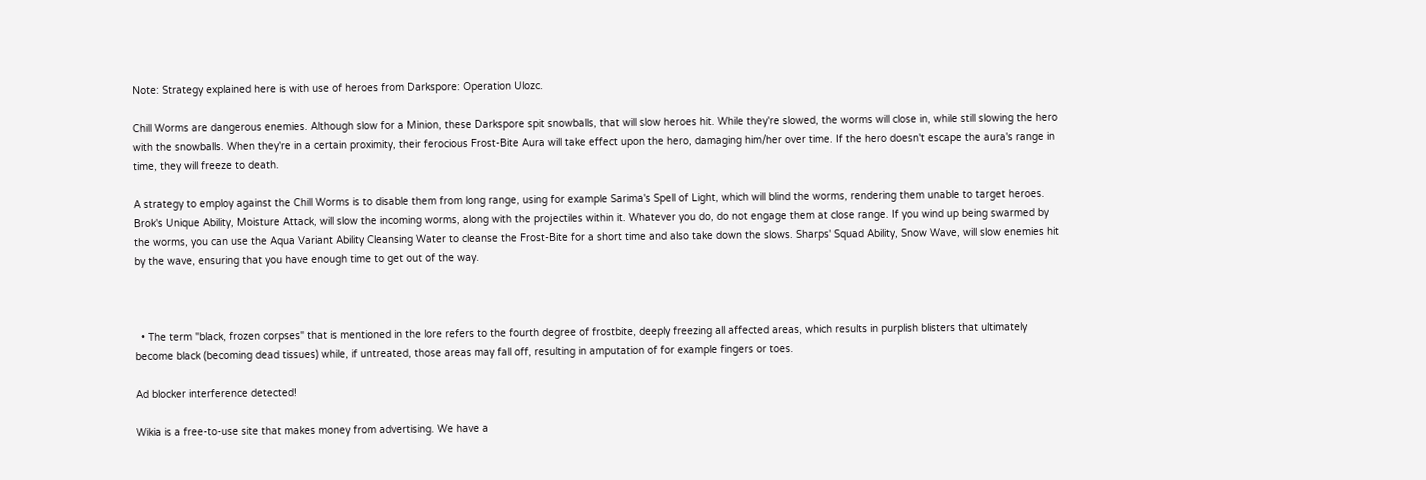Note: Strategy explained here is with use of heroes from Darkspore: Operation Ulozc.

Chill Worms are dangerous enemies. Although slow for a Minion, these Darkspore spit snowballs, that will slow heroes hit. While they're slowed, the worms will close in, while still slowing the hero with the snowballs. When they're in a certain proximity, their ferocious Frost-Bite Aura will take effect upon the hero, damaging him/her over time. If the hero doesn't escape the aura's range in time, they will freeze to death.

A strategy to employ against the Chill Worms is to disable them from long range, using for example Sarima's Spell of Light, which will blind the worms, rendering them unable to target heroes. Brok's Unique Ability, Moisture Attack, will slow the incoming worms, along with the projectiles within it. Whatever you do, do not engage them at close range. If you wind up being swarmed by the worms, you can use the Aqua Variant Ability Cleansing Water to cleanse the Frost-Bite for a short time and also take down the slows. Sharps' Squad Ability, Snow Wave, will slow enemies hit by the wave, ensuring that you have enough time to get out of the way.



  • The term "black, frozen corpses" that is mentioned in the lore refers to the fourth degree of frostbite, deeply freezing all affected areas, which results in purplish blisters that ultimately become black (becoming dead tissues) while, if untreated, those areas may fall off, resulting in amputation of for example fingers or toes.

Ad blocker interference detected!

Wikia is a free-to-use site that makes money from advertising. We have a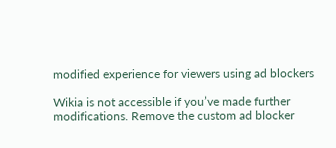modified experience for viewers using ad blockers

Wikia is not accessible if you’ve made further modifications. Remove the custom ad blocker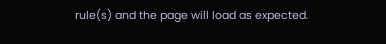rule(s) and the page will load as expected.